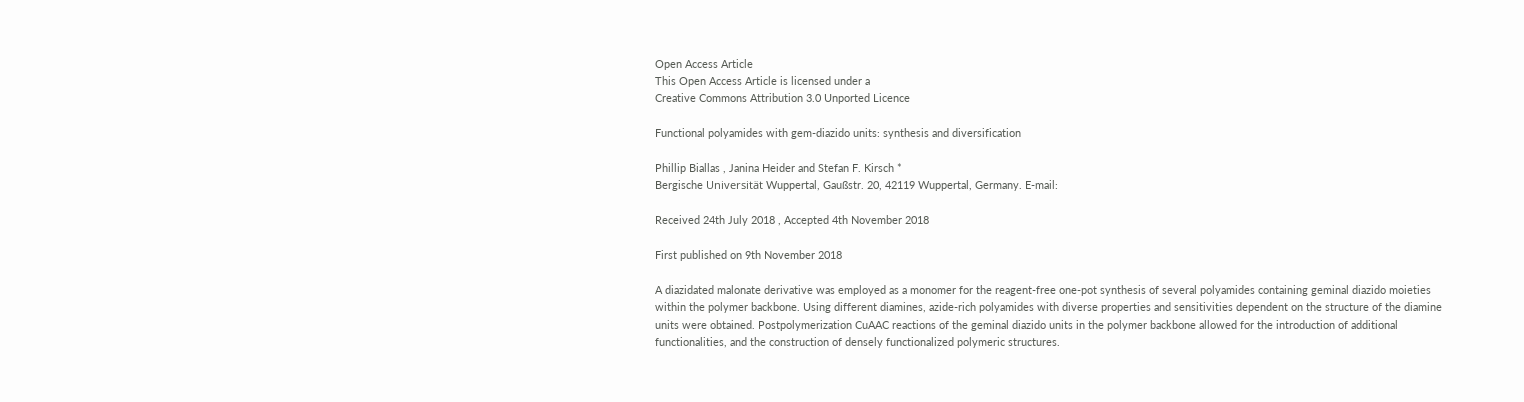Open Access Article
This Open Access Article is licensed under a
Creative Commons Attribution 3.0 Unported Licence

Functional polyamides with gem-diazido units: synthesis and diversification

Phillip Biallas , Janina Heider and Stefan F. Kirsch *
Bergische Universität Wuppertal, Gaußstr. 20, 42119 Wuppertal, Germany. E-mail:

Received 24th July 2018 , Accepted 4th November 2018

First published on 9th November 2018

A diazidated malonate derivative was employed as a monomer for the reagent-free one-pot synthesis of several polyamides containing geminal diazido moieties within the polymer backbone. Using different diamines, azide-rich polyamides with diverse properties and sensitivities dependent on the structure of the diamine units were obtained. Postpolymerization CuAAC reactions of the geminal diazido units in the polymer backbone allowed for the introduction of additional functionalities, and the construction of densely functionalized polymeric structures.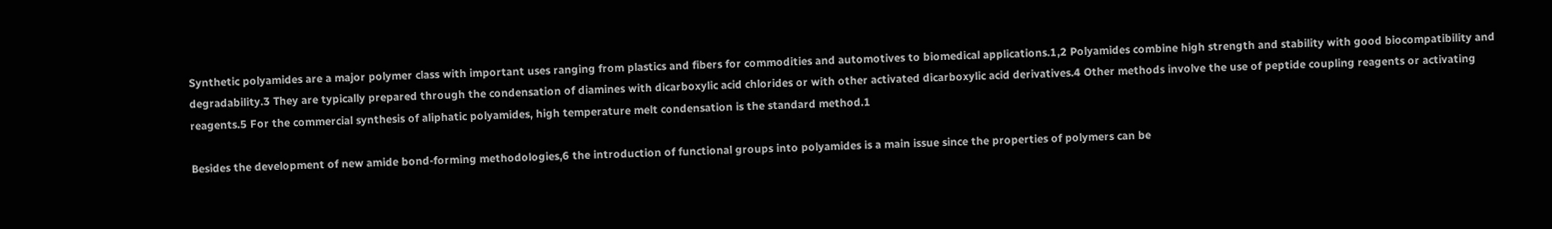Synthetic polyamides are a major polymer class with important uses ranging from plastics and fibers for commodities and automotives to biomedical applications.1,2 Polyamides combine high strength and stability with good biocompatibility and degradability.3 They are typically prepared through the condensation of diamines with dicarboxylic acid chlorides or with other activated dicarboxylic acid derivatives.4 Other methods involve the use of peptide coupling reagents or activating reagents.5 For the commercial synthesis of aliphatic polyamides, high temperature melt condensation is the standard method.1

Besides the development of new amide bond-forming methodologies,6 the introduction of functional groups into polyamides is a main issue since the properties of polymers can be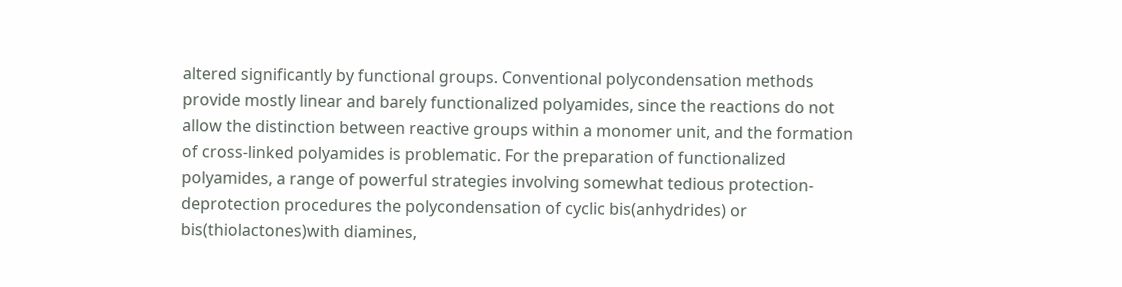altered significantly by functional groups. Conventional polycondensation methods provide mostly linear and barely functionalized polyamides, since the reactions do not allow the distinction between reactive groups within a monomer unit, and the formation of cross-linked polyamides is problematic. For the preparation of functionalized polyamides, a range of powerful strategies involving somewhat tedious protection-deprotection procedures the polycondensation of cyclic bis(anhydrides) or bis(thiolactones)with diamines,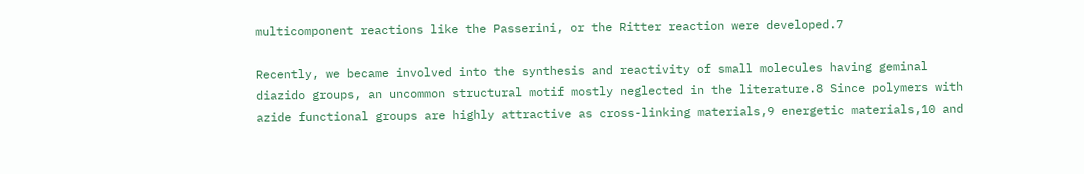multicomponent reactions like the Passerini, or the Ritter reaction were developed.7

Recently, we became involved into the synthesis and reactivity of small molecules having geminal diazido groups, an uncommon structural motif mostly neglected in the literature.8 Since polymers with azide functional groups are highly attractive as cross-linking materials,9 energetic materials,10 and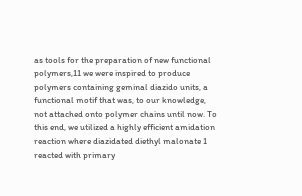as tools for the preparation of new functional polymers,11 we were inspired to produce polymers containing geminal diazido units, a functional motif that was, to our knowledge, not attached onto polymer chains until now. To this end, we utilized a highly efficient amidation reaction where diazidated diethyl malonate 1 reacted with primary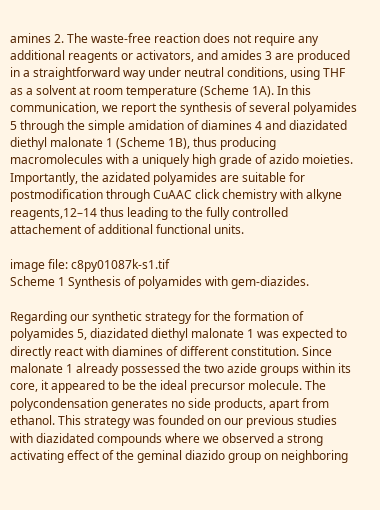amines 2. The waste-free reaction does not require any additional reagents or activators, and amides 3 are produced in a straightforward way under neutral conditions, using THF as a solvent at room temperature (Scheme 1A). In this communication, we report the synthesis of several polyamides 5 through the simple amidation of diamines 4 and diazidated diethyl malonate 1 (Scheme 1B), thus producing macromolecules with a uniquely high grade of azido moieties. Importantly, the azidated polyamides are suitable for postmodification through CuAAC click chemistry with alkyne reagents,12–14 thus leading to the fully controlled attachement of additional functional units.

image file: c8py01087k-s1.tif
Scheme 1 Synthesis of polyamides with gem-diazides.

Regarding our synthetic strategy for the formation of polyamides 5, diazidated diethyl malonate 1 was expected to directly react with diamines of different constitution. Since malonate 1 already possessed the two azide groups within its core, it appeared to be the ideal precursor molecule. The polycondensation generates no side products, apart from ethanol. This strategy was founded on our previous studies with diazidated compounds where we observed a strong activating effect of the geminal diazido group on neighboring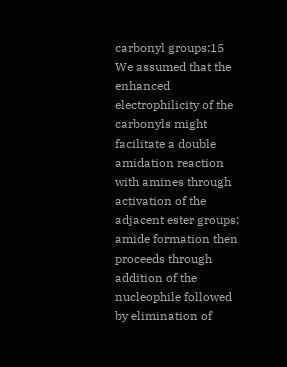carbonyl groups:15 We assumed that the enhanced electrophilicity of the carbonyls might facilitate a double amidation reaction with amines through activation of the adjacent ester groups; amide formation then proceeds through addition of the nucleophile followed by elimination of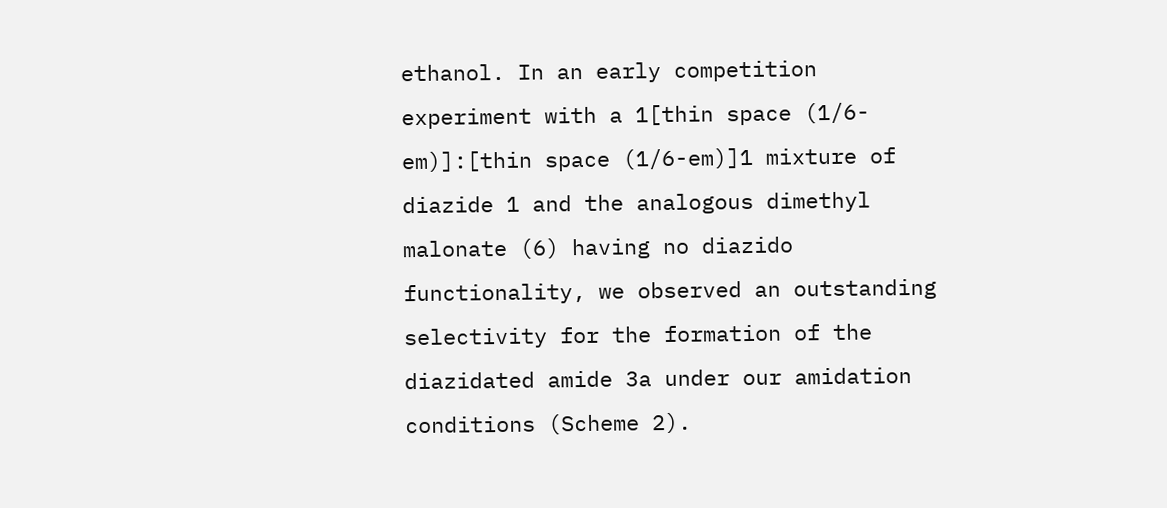ethanol. In an early competition experiment with a 1[thin space (1/6-em)]:[thin space (1/6-em)]1 mixture of diazide 1 and the analogous dimethyl malonate (6) having no diazido functionality, we observed an outstanding selectivity for the formation of the diazidated amide 3a under our amidation conditions (Scheme 2).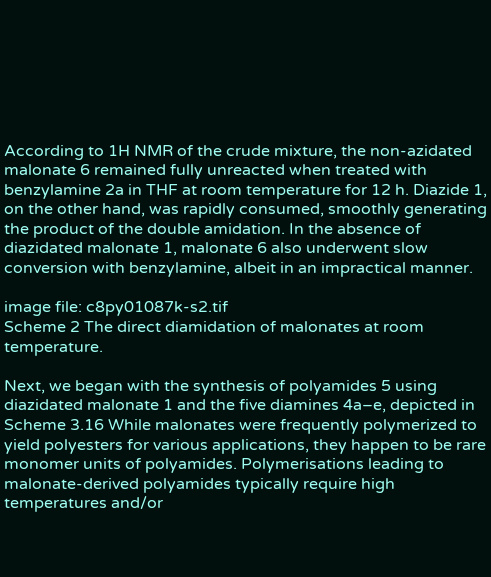According to 1H NMR of the crude mixture, the non-azidated malonate 6 remained fully unreacted when treated with benzylamine 2a in THF at room temperature for 12 h. Diazide 1, on the other hand, was rapidly consumed, smoothly generating the product of the double amidation. In the absence of diazidated malonate 1, malonate 6 also underwent slow conversion with benzylamine, albeit in an impractical manner.

image file: c8py01087k-s2.tif
Scheme 2 The direct diamidation of malonates at room temperature.

Next, we began with the synthesis of polyamides 5 using diazidated malonate 1 and the five diamines 4a–e, depicted in Scheme 3.16 While malonates were frequently polymerized to yield polyesters for various applications, they happen to be rare monomer units of polyamides. Polymerisations leading to malonate-derived polyamides typically require high temperatures and/or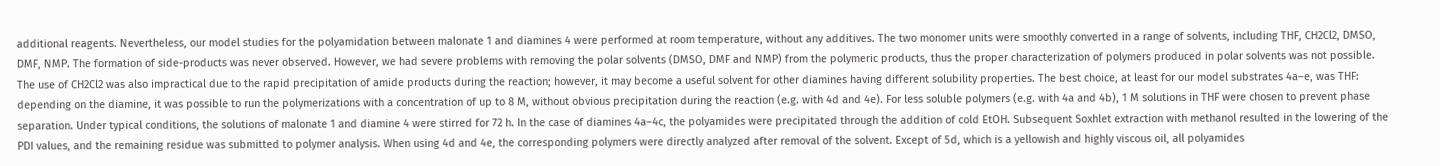additional reagents. Nevertheless, our model studies for the polyamidation between malonate 1 and diamines 4 were performed at room temperature, without any additives. The two monomer units were smoothly converted in a range of solvents, including THF, CH2Cl2, DMSO, DMF, NMP. The formation of side-products was never observed. However, we had severe problems with removing the polar solvents (DMSO, DMF and NMP) from the polymeric products, thus the proper characterization of polymers produced in polar solvents was not possible. The use of CH2Cl2 was also impractical due to the rapid precipitation of amide products during the reaction; however, it may become a useful solvent for other diamines having different solubility properties. The best choice, at least for our model substrates 4a–e, was THF: depending on the diamine, it was possible to run the polymerizations with a concentration of up to 8 M, without obvious precipitation during the reaction (e.g. with 4d and 4e). For less soluble polymers (e.g. with 4a and 4b), 1 M solutions in THF were chosen to prevent phase separation. Under typical conditions, the solutions of malonate 1 and diamine 4 were stirred for 72 h. In the case of diamines 4a–4c, the polyamides were precipitated through the addition of cold EtOH. Subsequent Soxhlet extraction with methanol resulted in the lowering of the PDI values, and the remaining residue was submitted to polymer analysis. When using 4d and 4e, the corresponding polymers were directly analyzed after removal of the solvent. Except of 5d, which is a yellowish and highly viscous oil, all polyamides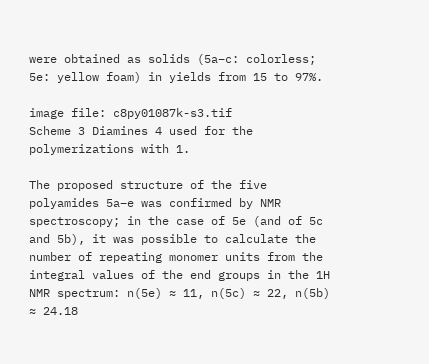were obtained as solids (5a–c: colorless; 5e: yellow foam) in yields from 15 to 97%.

image file: c8py01087k-s3.tif
Scheme 3 Diamines 4 used for the polymerizations with 1.

The proposed structure of the five polyamides 5a–e was confirmed by NMR spectroscopy; in the case of 5e (and of 5c and 5b), it was possible to calculate the number of repeating monomer units from the integral values of the end groups in the 1H NMR spectrum: n(5e) ≈ 11, n(5c) ≈ 22, n(5b) ≈ 24.18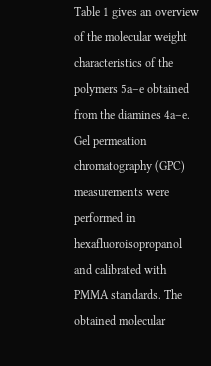Table 1 gives an overview of the molecular weight characteristics of the polymers 5a–e obtained from the diamines 4a–e. Gel permeation chromatography (GPC) measurements were performed in hexafluoroisopropanol and calibrated with PMMA standards. The obtained molecular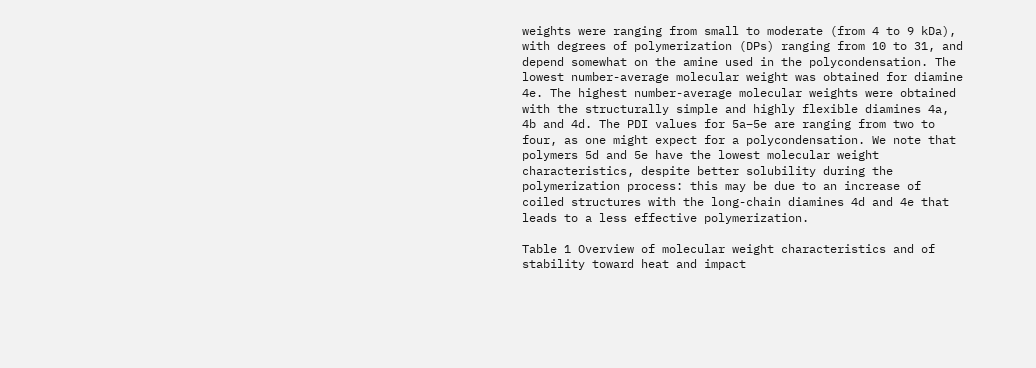weights were ranging from small to moderate (from 4 to 9 kDa), with degrees of polymerization (DPs) ranging from 10 to 31, and depend somewhat on the amine used in the polycondensation. The lowest number-average molecular weight was obtained for diamine 4e. The highest number-average molecular weights were obtained with the structurally simple and highly flexible diamines 4a, 4b and 4d. The PDI values for 5a–5e are ranging from two to four, as one might expect for a polycondensation. We note that polymers 5d and 5e have the lowest molecular weight characteristics, despite better solubility during the polymerization process: this may be due to an increase of coiled structures with the long-chain diamines 4d and 4e that leads to a less effective polymerization.

Table 1 Overview of molecular weight characteristics and of stability toward heat and impact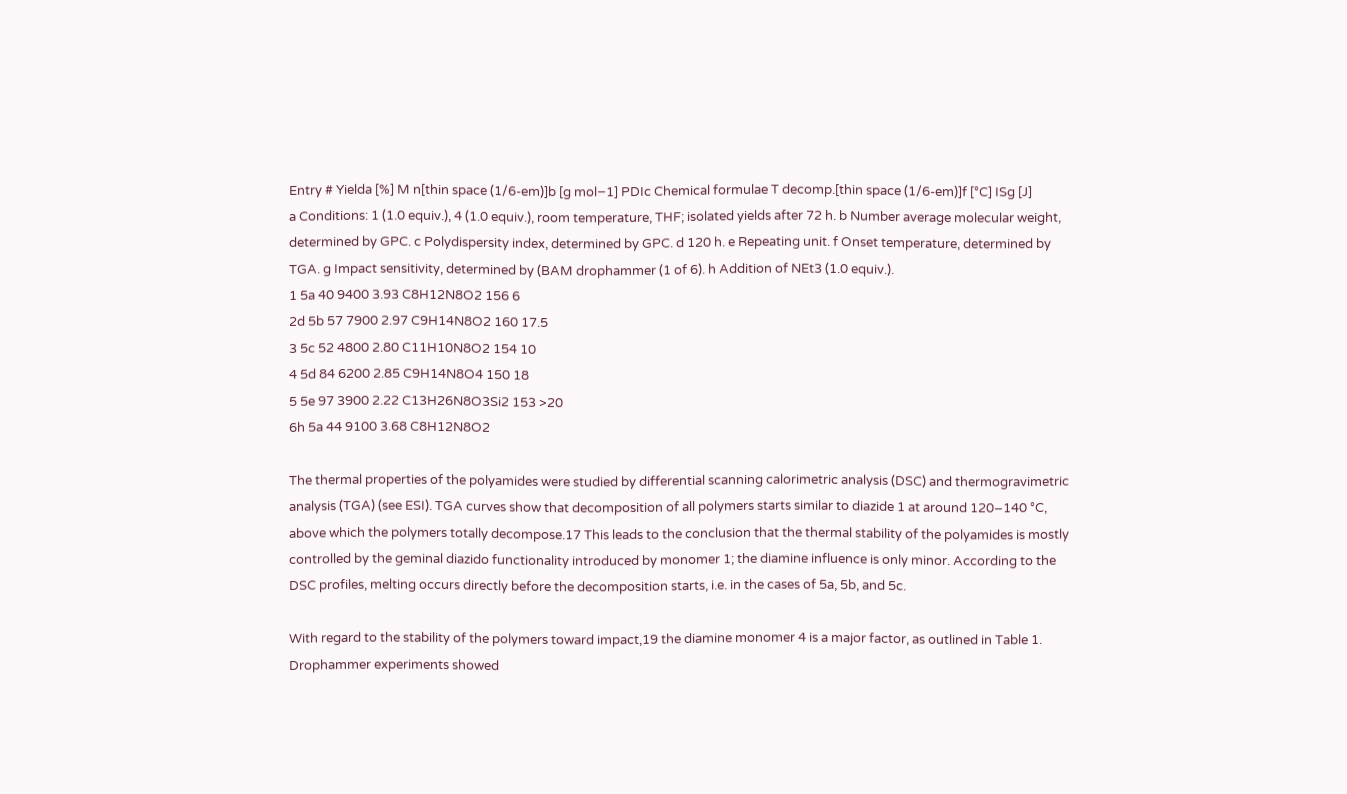Entry # Yielda [%] M n[thin space (1/6-em)]b [g mol−1] PDIc Chemical formulae T decomp.[thin space (1/6-em)]f [°C] ISg [J]
a Conditions: 1 (1.0 equiv.), 4 (1.0 equiv.), room temperature, THF; isolated yields after 72 h. b Number average molecular weight, determined by GPC. c Polydispersity index, determined by GPC. d 120 h. e Repeating unit. f Onset temperature, determined by TGA. g Impact sensitivity, determined by (BAM drophammer (1 of 6). h Addition of NEt3 (1.0 equiv.).
1 5a 40 9400 3.93 C8H12N8O2 156 6
2d 5b 57 7900 2.97 C9H14N8O2 160 17.5
3 5c 52 4800 2.80 C11H10N8O2 154 10
4 5d 84 6200 2.85 C9H14N8O4 150 18
5 5e 97 3900 2.22 C13H26N8O3Si2 153 >20
6h 5a 44 9100 3.68 C8H12N8O2

The thermal properties of the polyamides were studied by differential scanning calorimetric analysis (DSC) and thermogravimetric analysis (TGA) (see ESI). TGA curves show that decomposition of all polymers starts similar to diazide 1 at around 120–140 °C, above which the polymers totally decompose.17 This leads to the conclusion that the thermal stability of the polyamides is mostly controlled by the geminal diazido functionality introduced by monomer 1; the diamine influence is only minor. According to the DSC profiles, melting occurs directly before the decomposition starts, i.e. in the cases of 5a, 5b, and 5c.

With regard to the stability of the polymers toward impact,19 the diamine monomer 4 is a major factor, as outlined in Table 1. Drophammer experiments showed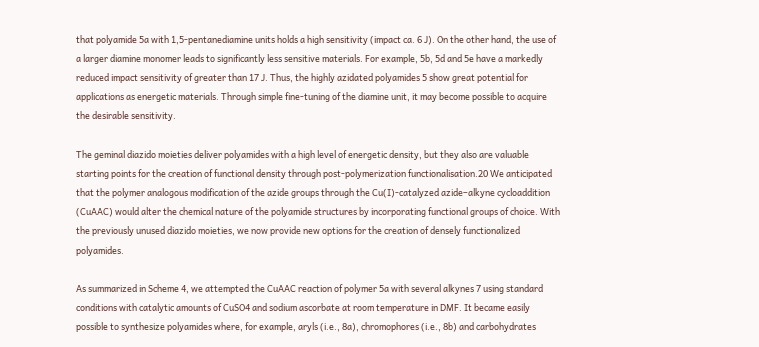that polyamide 5a with 1,5-pentanediamine units holds a high sensitivity (impact ca. 6 J). On the other hand, the use of a larger diamine monomer leads to significantly less sensitive materials. For example, 5b, 5d and 5e have a markedly reduced impact sensitivity of greater than 17 J. Thus, the highly azidated polyamides 5 show great potential for applications as energetic materials. Through simple fine-tuning of the diamine unit, it may become possible to acquire the desirable sensitivity.

The geminal diazido moieties deliver polyamides with a high level of energetic density, but they also are valuable starting points for the creation of functional density through post-polymerization functionalisation.20 We anticipated that the polymer analogous modification of the azide groups through the Cu(I)-catalyzed azide–alkyne cycloaddition (CuAAC) would alter the chemical nature of the polyamide structures by incorporating functional groups of choice. With the previously unused diazido moieties, we now provide new options for the creation of densely functionalized polyamides.

As summarized in Scheme 4, we attempted the CuAAC reaction of polymer 5a with several alkynes 7 using standard conditions with catalytic amounts of CuSO4 and sodium ascorbate at room temperature in DMF. It became easily possible to synthesize polyamides where, for example, aryls (i.e., 8a), chromophores (i.e., 8b) and carbohydrates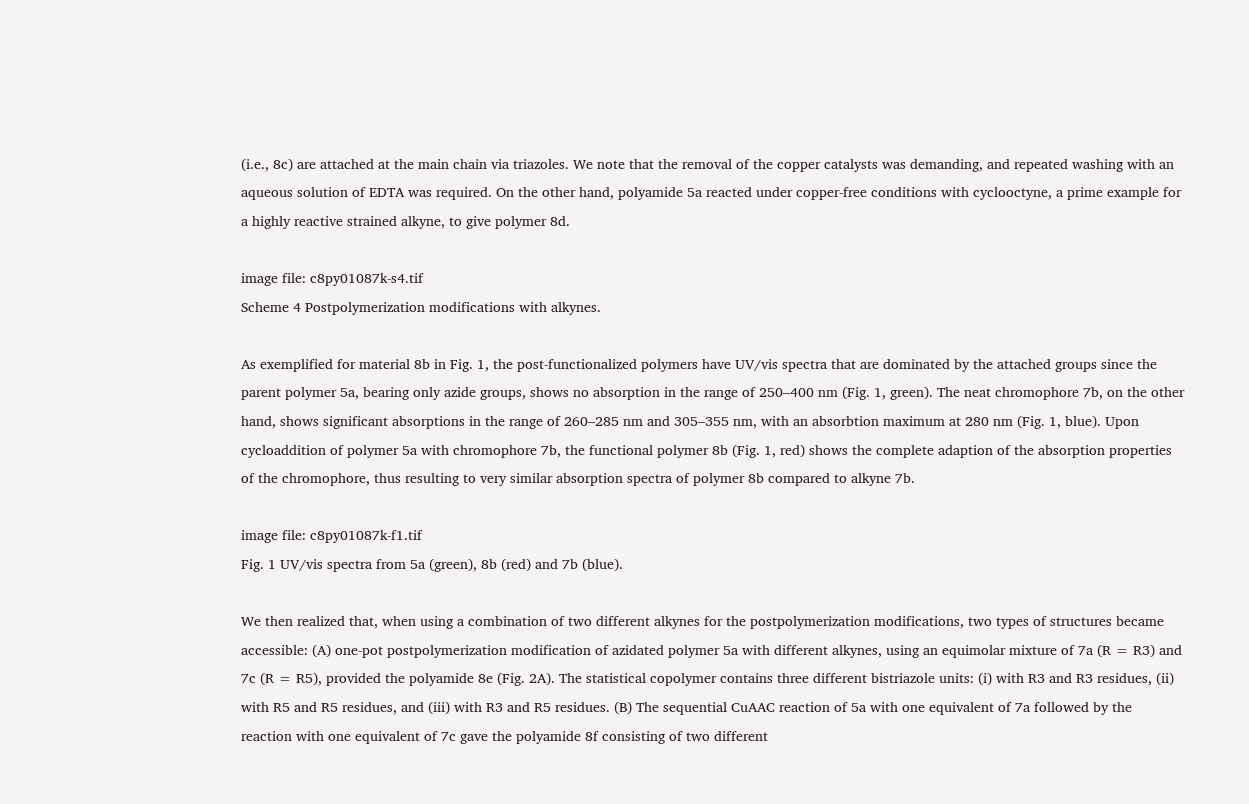(i.e., 8c) are attached at the main chain via triazoles. We note that the removal of the copper catalysts was demanding, and repeated washing with an aqueous solution of EDTA was required. On the other hand, polyamide 5a reacted under copper-free conditions with cyclooctyne, a prime example for a highly reactive strained alkyne, to give polymer 8d.

image file: c8py01087k-s4.tif
Scheme 4 Postpolymerization modifications with alkynes.

As exemplified for material 8b in Fig. 1, the post-functionalized polymers have UV/vis spectra that are dominated by the attached groups since the parent polymer 5a, bearing only azide groups, shows no absorption in the range of 250–400 nm (Fig. 1, green). The neat chromophore 7b, on the other hand, shows significant absorptions in the range of 260–285 nm and 305–355 nm, with an absorbtion maximum at 280 nm (Fig. 1, blue). Upon cycloaddition of polymer 5a with chromophore 7b, the functional polymer 8b (Fig. 1, red) shows the complete adaption of the absorption properties of the chromophore, thus resulting to very similar absorption spectra of polymer 8b compared to alkyne 7b.

image file: c8py01087k-f1.tif
Fig. 1 UV/vis spectra from 5a (green), 8b (red) and 7b (blue).

We then realized that, when using a combination of two different alkynes for the postpolymerization modifications, two types of structures became accessible: (A) one-pot postpolymerization modification of azidated polymer 5a with different alkynes, using an equimolar mixture of 7a (R = R3) and 7c (R = R5), provided the polyamide 8e (Fig. 2A). The statistical copolymer contains three different bistriazole units: (i) with R3 and R3 residues, (ii) with R5 and R5 residues, and (iii) with R3 and R5 residues. (B) The sequential CuAAC reaction of 5a with one equivalent of 7a followed by the reaction with one equivalent of 7c gave the polyamide 8f consisting of two different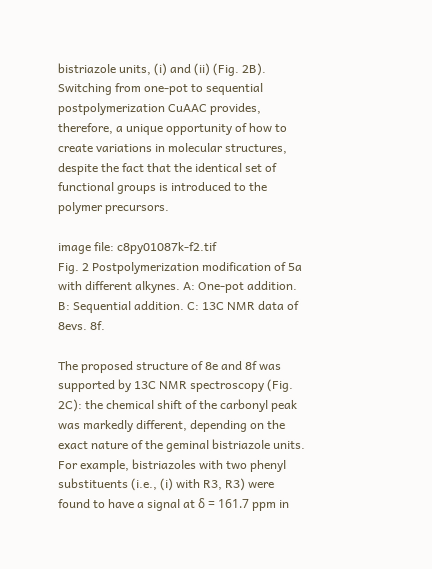bistriazole units, (i) and (ii) (Fig. 2B). Switching from one-pot to sequential postpolymerization CuAAC provides, therefore, a unique opportunity of how to create variations in molecular structures, despite the fact that the identical set of functional groups is introduced to the polymer precursors.

image file: c8py01087k-f2.tif
Fig. 2 Postpolymerization modification of 5a with different alkynes. A: One-pot addition. B: Sequential addition. C: 13C NMR data of 8evs. 8f.

The proposed structure of 8e and 8f was supported by 13C NMR spectroscopy (Fig. 2C): the chemical shift of the carbonyl peak was markedly different, depending on the exact nature of the geminal bistriazole units. For example, bistriazoles with two phenyl substituents (i.e., (i) with R3, R3) were found to have a signal at δ = 161.7 ppm in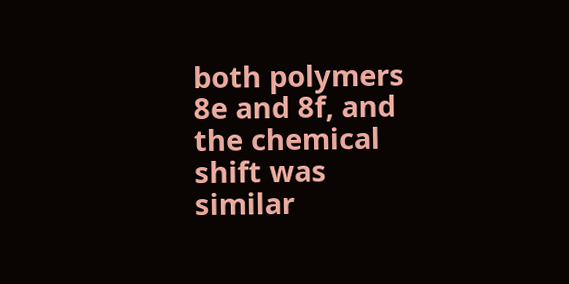both polymers 8e and 8f, and the chemical shift was similar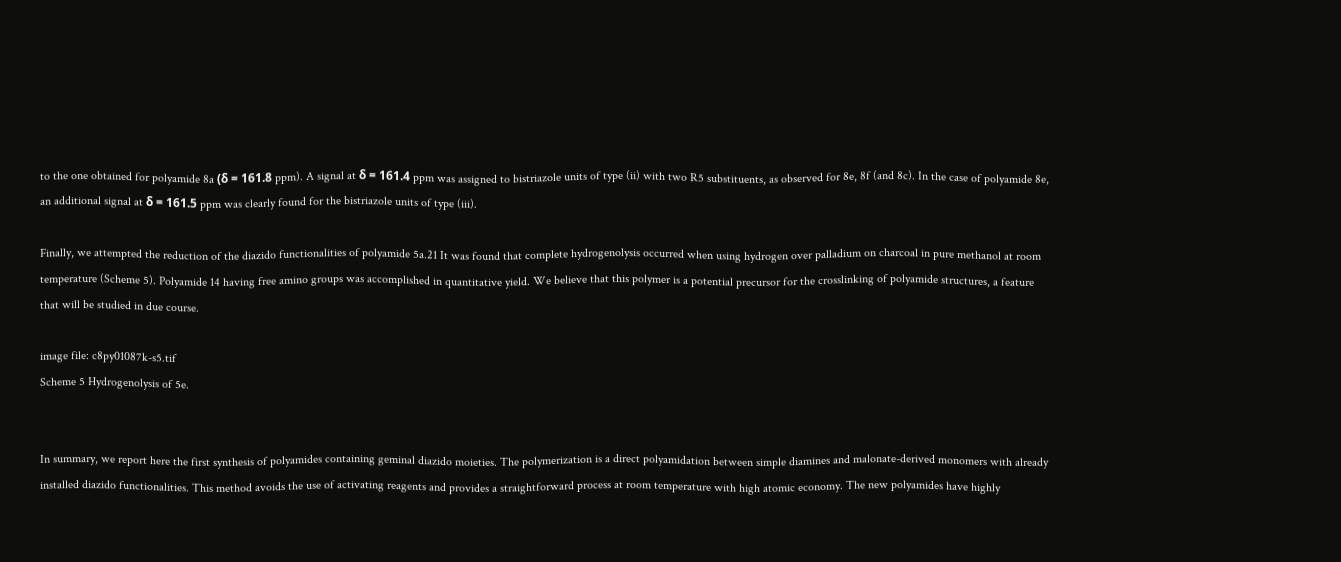to the one obtained for polyamide 8a (δ = 161.8 ppm). A signal at δ = 161.4 ppm was assigned to bistriazole units of type (ii) with two R5 substituents, as observed for 8e, 8f (and 8c). In the case of polyamide 8e, an additional signal at δ = 161.5 ppm was clearly found for the bistriazole units of type (iii).

Finally, we attempted the reduction of the diazido functionalities of polyamide 5a.21 It was found that complete hydrogenolysis occurred when using hydrogen over palladium on charcoal in pure methanol at room temperature (Scheme 5). Polyamide 14 having free amino groups was accomplished in quantitative yield. We believe that this polymer is a potential precursor for the crosslinking of polyamide structures, a feature that will be studied in due course.

image file: c8py01087k-s5.tif
Scheme 5 Hydrogenolysis of 5e.


In summary, we report here the first synthesis of polyamides containing geminal diazido moieties. The polymerization is a direct polyamidation between simple diamines and malonate-derived monomers with already installed diazido functionalities. This method avoids the use of activating reagents and provides a straightforward process at room temperature with high atomic economy. The new polyamides have highly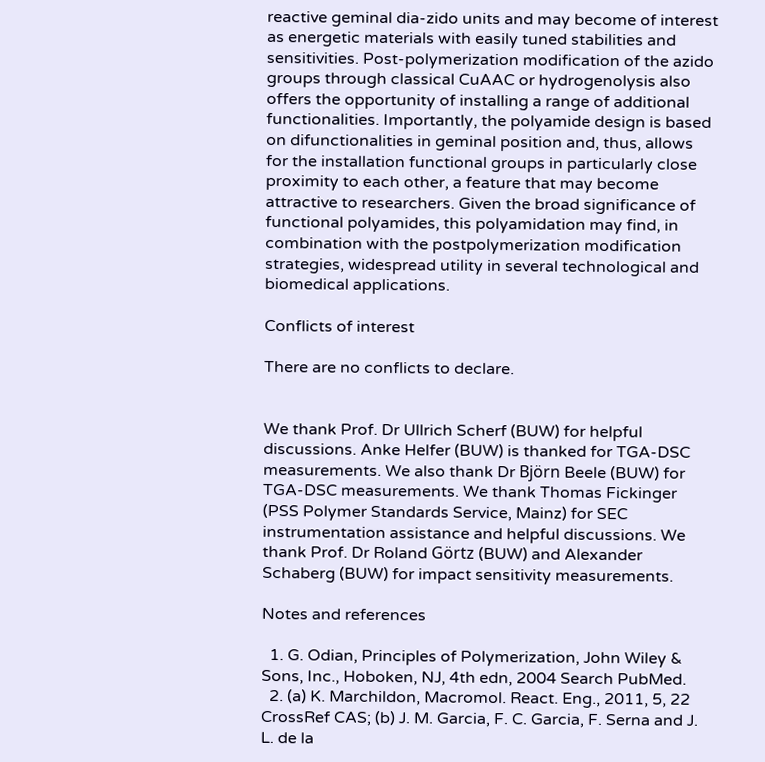reactive geminal dia-zido units and may become of interest as energetic materials with easily tuned stabilities and sensitivities. Post-polymerization modification of the azido groups through classical CuAAC or hydrogenolysis also offers the opportunity of installing a range of additional functionalities. Importantly, the polyamide design is based on difunctionalities in geminal position and, thus, allows for the installation functional groups in particularly close proximity to each other, a feature that may become attractive to researchers. Given the broad significance of functional polyamides, this polyamidation may find, in combination with the postpolymerization modification strategies, widespread utility in several technological and biomedical applications.

Conflicts of interest

There are no conflicts to declare.


We thank Prof. Dr Ullrich Scherf (BUW) for helpful discussions. Anke Helfer (BUW) is thanked for TGA-DSC measurements. We also thank Dr Björn Beele (BUW) for TGA-DSC measurements. We thank Thomas Fickinger (PSS Polymer Standards Service, Mainz) for SEC instrumentation assistance and helpful discussions. We thank Prof. Dr Roland Görtz (BUW) and Alexander Schaberg (BUW) for impact sensitivity measurements.

Notes and references

  1. G. Odian, Principles of Polymerization, John Wiley & Sons, Inc., Hoboken, NJ, 4th edn, 2004 Search PubMed.
  2. (a) K. Marchildon, Macromol. React. Eng., 2011, 5, 22 CrossRef CAS; (b) J. M. Garcia, F. C. Garcia, F. Serna and J. L. de la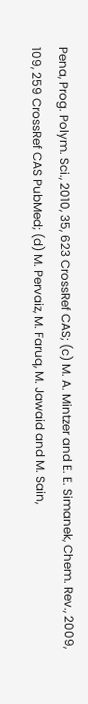Pena, Prog. Polym. Sci., 2010, 35, 623 CrossRef CAS; (c) M. A. Mintzer and E. E. Simanek, Chem. Rev., 2009, 109, 259 CrossRef CAS PubMed; (d) M. Pervaiz, M. Faruq, M. Jawaid and M. Sain,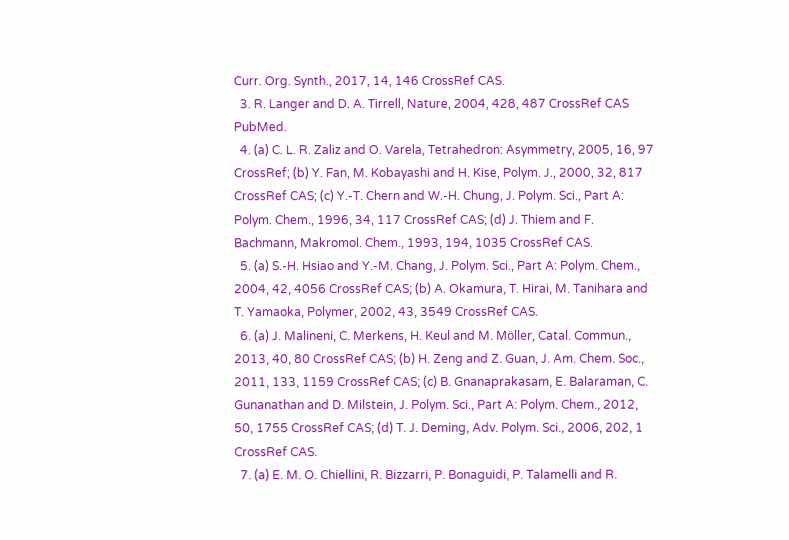Curr. Org. Synth., 2017, 14, 146 CrossRef CAS.
  3. R. Langer and D. A. Tirrell, Nature, 2004, 428, 487 CrossRef CAS PubMed.
  4. (a) C. L. R. Zaliz and O. Varela, Tetrahedron: Asymmetry, 2005, 16, 97 CrossRef; (b) Y. Fan, M. Kobayashi and H. Kise, Polym. J., 2000, 32, 817 CrossRef CAS; (c) Y.-T. Chern and W.-H. Chung, J. Polym. Sci., Part A: Polym. Chem., 1996, 34, 117 CrossRef CAS; (d) J. Thiem and F. Bachmann, Makromol. Chem., 1993, 194, 1035 CrossRef CAS.
  5. (a) S.-H. Hsiao and Y.-M. Chang, J. Polym. Sci., Part A: Polym. Chem., 2004, 42, 4056 CrossRef CAS; (b) A. Okamura, T. Hirai, M. Tanihara and T. Yamaoka, Polymer, 2002, 43, 3549 CrossRef CAS.
  6. (a) J. Malineni, C. Merkens, H. Keul and M. Möller, Catal. Commun., 2013, 40, 80 CrossRef CAS; (b) H. Zeng and Z. Guan, J. Am. Chem. Soc., 2011, 133, 1159 CrossRef CAS; (c) B. Gnanaprakasam, E. Balaraman, C. Gunanathan and D. Milstein, J. Polym. Sci., Part A: Polym. Chem., 2012, 50, 1755 CrossRef CAS; (d) T. J. Deming, Adv. Polym. Sci., 2006, 202, 1 CrossRef CAS.
  7. (a) E. M. O. Chiellini, R. Bizzarri, P. Bonaguidi, P. Talamelli and R.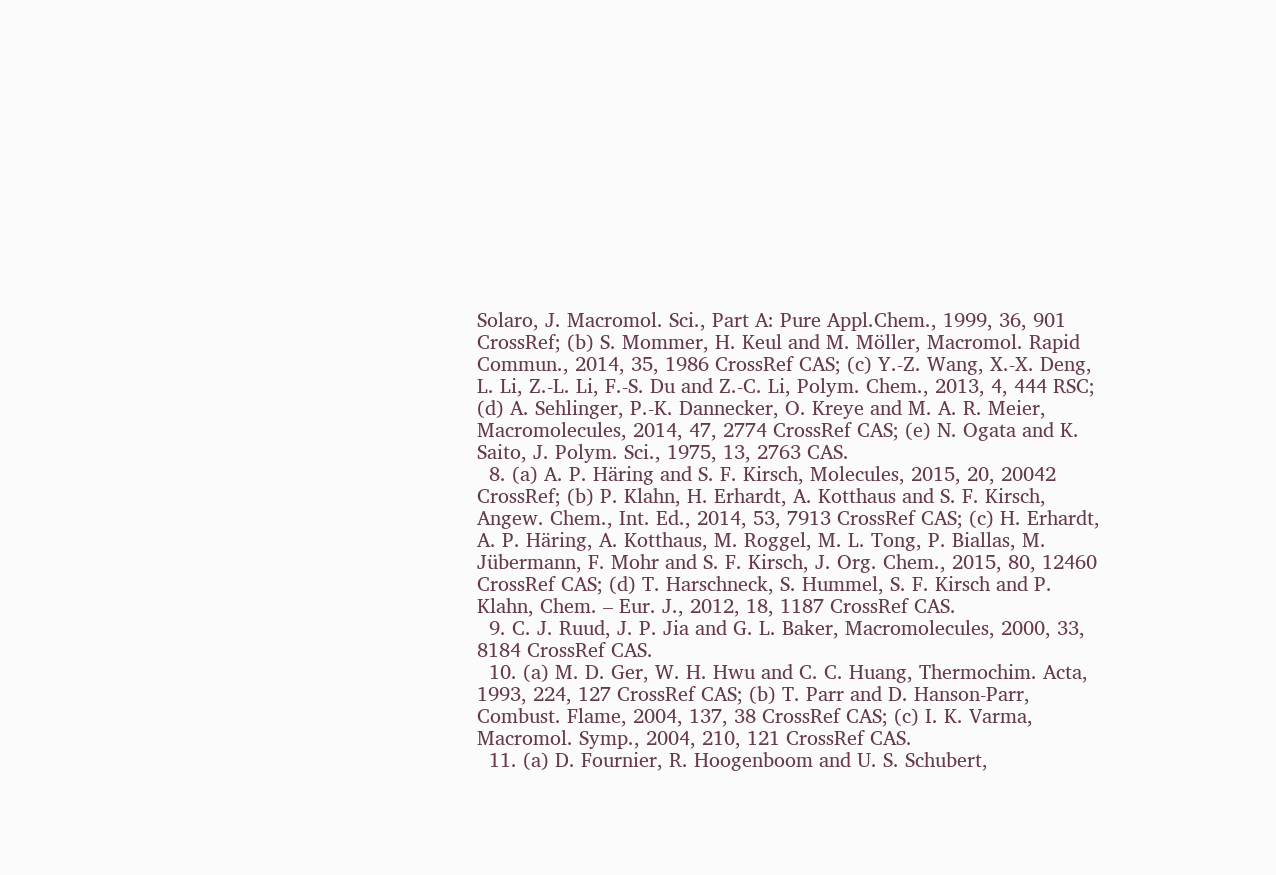Solaro, J. Macromol. Sci., Part A: Pure Appl.Chem., 1999, 36, 901 CrossRef; (b) S. Mommer, H. Keul and M. Möller, Macromol. Rapid Commun., 2014, 35, 1986 CrossRef CAS; (c) Y.-Z. Wang, X.-X. Deng, L. Li, Z.-L. Li, F.-S. Du and Z.-C. Li, Polym. Chem., 2013, 4, 444 RSC; (d) A. Sehlinger, P.-K. Dannecker, O. Kreye and M. A. R. Meier, Macromolecules, 2014, 47, 2774 CrossRef CAS; (e) N. Ogata and K. Saito, J. Polym. Sci., 1975, 13, 2763 CAS.
  8. (a) A. P. Häring and S. F. Kirsch, Molecules, 2015, 20, 20042 CrossRef; (b) P. Klahn, H. Erhardt, A. Kotthaus and S. F. Kirsch, Angew. Chem., Int. Ed., 2014, 53, 7913 CrossRef CAS; (c) H. Erhardt, A. P. Häring, A. Kotthaus, M. Roggel, M. L. Tong, P. Biallas, M. Jübermann, F. Mohr and S. F. Kirsch, J. Org. Chem., 2015, 80, 12460 CrossRef CAS; (d) T. Harschneck, S. Hummel, S. F. Kirsch and P. Klahn, Chem. – Eur. J., 2012, 18, 1187 CrossRef CAS.
  9. C. J. Ruud, J. P. Jia and G. L. Baker, Macromolecules, 2000, 33, 8184 CrossRef CAS.
  10. (a) M. D. Ger, W. H. Hwu and C. C. Huang, Thermochim. Acta, 1993, 224, 127 CrossRef CAS; (b) T. Parr and D. Hanson-Parr, Combust. Flame, 2004, 137, 38 CrossRef CAS; (c) I. K. Varma, Macromol. Symp., 2004, 210, 121 CrossRef CAS.
  11. (a) D. Fournier, R. Hoogenboom and U. S. Schubert,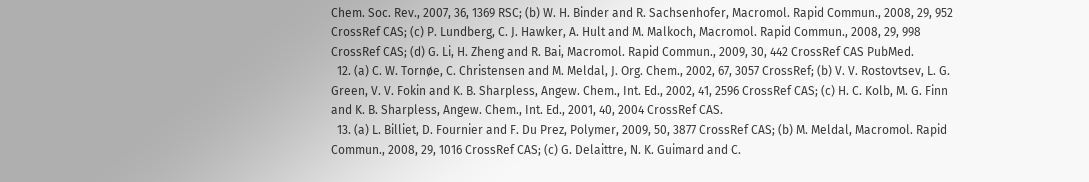Chem. Soc. Rev., 2007, 36, 1369 RSC; (b) W. H. Binder and R. Sachsenhofer, Macromol. Rapid Commun., 2008, 29, 952 CrossRef CAS; (c) P. Lundberg, C. J. Hawker, A. Hult and M. Malkoch, Macromol. Rapid Commun., 2008, 29, 998 CrossRef CAS; (d) G. Li, H. Zheng and R. Bai, Macromol. Rapid Commun., 2009, 30, 442 CrossRef CAS PubMed.
  12. (a) C. W. Tornøe, C. Christensen and M. Meldal, J. Org. Chem., 2002, 67, 3057 CrossRef; (b) V. V. Rostovtsev, L. G. Green, V. V. Fokin and K. B. Sharpless, Angew. Chem., Int. Ed., 2002, 41, 2596 CrossRef CAS; (c) H. C. Kolb, M. G. Finn and K. B. Sharpless, Angew. Chem., Int. Ed., 2001, 40, 2004 CrossRef CAS.
  13. (a) L. Billiet, D. Fournier and F. Du Prez, Polymer, 2009, 50, 3877 CrossRef CAS; (b) M. Meldal, Macromol. Rapid Commun., 2008, 29, 1016 CrossRef CAS; (c) G. Delaittre, N. K. Guimard and C.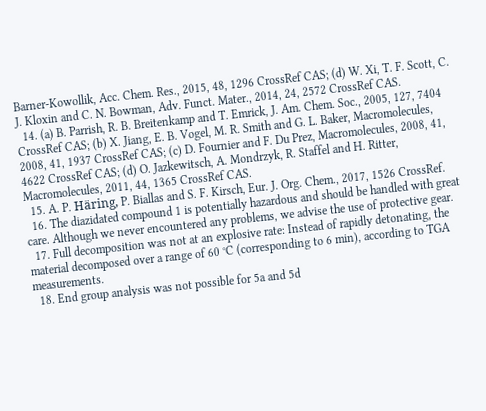Barner-Kowollik, Acc. Chem. Res., 2015, 48, 1296 CrossRef CAS; (d) W. Xi, T. F. Scott, C. J. Kloxin and C. N. Bowman, Adv. Funct. Mater., 2014, 24, 2572 CrossRef CAS.
  14. (a) B. Parrish, R. B. Breitenkamp and T. Emrick, J. Am. Chem. Soc., 2005, 127, 7404 CrossRef CAS; (b) X. Jiang, E. B. Vogel, M. R. Smith and G. L. Baker, Macromolecules, 2008, 41, 1937 CrossRef CAS; (c) D. Fournier and F. Du Prez, Macromolecules, 2008, 41, 4622 CrossRef CAS; (d) O. Jazkewitsch, A. Mondrzyk, R. Staffel and H. Ritter, Macromolecules, 2011, 44, 1365 CrossRef CAS.
  15. A. P. Häring, P. Biallas and S. F. Kirsch, Eur. J. Org. Chem., 2017, 1526 CrossRef.
  16. The diazidated compound 1 is potentially hazardous and should be handled with great care. Although we never encountered any problems, we advise the use of protective gear.
  17. Full decomposition was not at an explosive rate: Instead of rapidly detonating, the material decomposed over a range of 60 °C (corresponding to 6 min), according to TGA measurements.
  18. End group analysis was not possible for 5a and 5d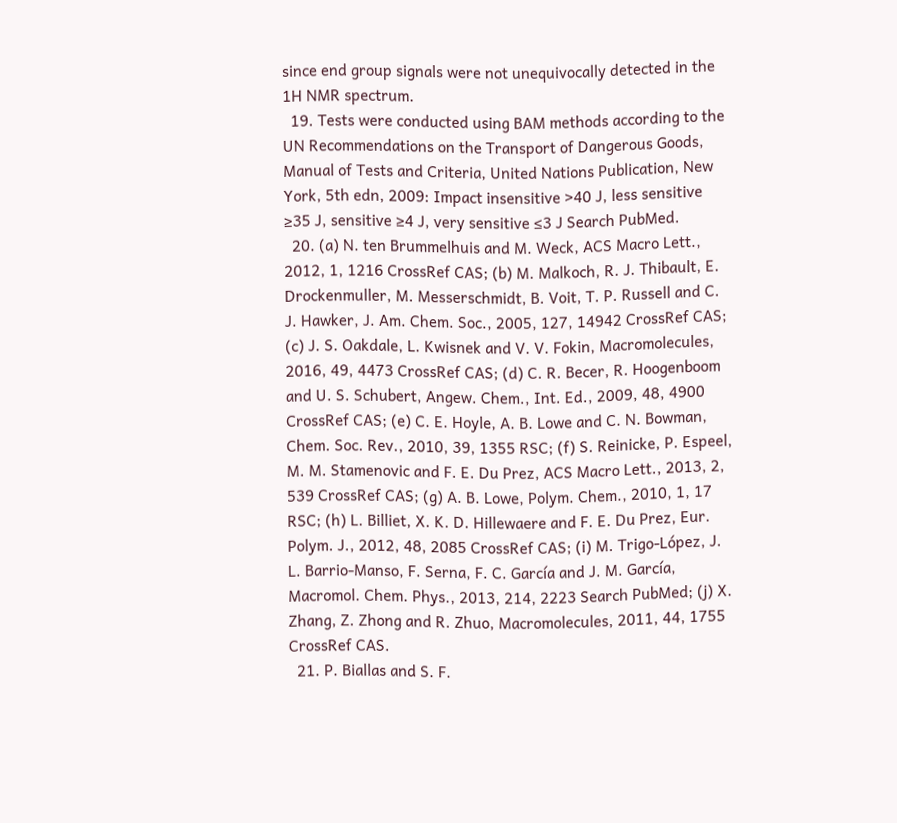since end group signals were not unequivocally detected in the 1H NMR spectrum.
  19. Tests were conducted using BAM methods according to the UN Recommendations on the Transport of Dangerous Goods, Manual of Tests and Criteria, United Nations Publication, New York, 5th edn, 2009: Impact insensitive >40 J, less sensitive ≥35 J, sensitive ≥4 J, very sensitive ≤3 J Search PubMed.
  20. (a) N. ten Brummelhuis and M. Weck, ACS Macro Lett., 2012, 1, 1216 CrossRef CAS; (b) M. Malkoch, R. J. Thibault, E. Drockenmuller, M. Messerschmidt, B. Voit, T. P. Russell and C. J. Hawker, J. Am. Chem. Soc., 2005, 127, 14942 CrossRef CAS; (c) J. S. Oakdale, L. Kwisnek and V. V. Fokin, Macromolecules, 2016, 49, 4473 CrossRef CAS; (d) C. R. Becer, R. Hoogenboom and U. S. Schubert, Angew. Chem., Int. Ed., 2009, 48, 4900 CrossRef CAS; (e) C. E. Hoyle, A. B. Lowe and C. N. Bowman, Chem. Soc. Rev., 2010, 39, 1355 RSC; (f) S. Reinicke, P. Espeel, M. M. Stamenovic and F. E. Du Prez, ACS Macro Lett., 2013, 2, 539 CrossRef CAS; (g) A. B. Lowe, Polym. Chem., 2010, 1, 17 RSC; (h) L. Billiet, X. K. D. Hillewaere and F. E. Du Prez, Eur. Polym. J., 2012, 48, 2085 CrossRef CAS; (i) M. Trigo-López, J. L. Barrio-Manso, F. Serna, F. C. García and J. M. García, Macromol. Chem. Phys., 2013, 214, 2223 Search PubMed; (j) X. Zhang, Z. Zhong and R. Zhuo, Macromolecules, 2011, 44, 1755 CrossRef CAS.
  21. P. Biallas and S. F.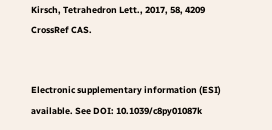Kirsch, Tetrahedron Lett., 2017, 58, 4209 CrossRef CAS.


Electronic supplementary information (ESI) available. See DOI: 10.1039/c8py01087k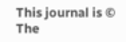This journal is © The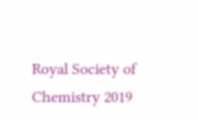Royal Society of Chemistry 2019